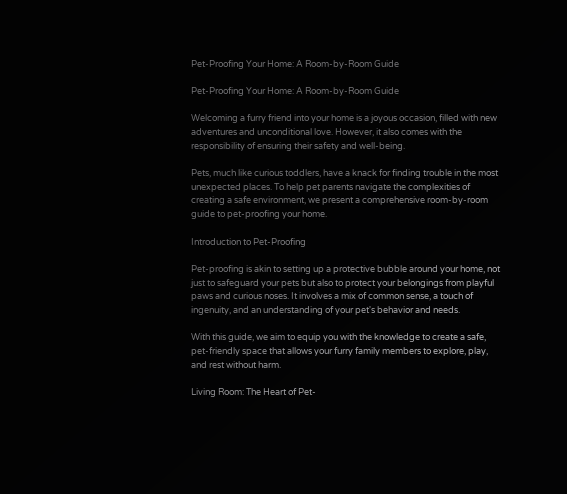Pet-Proofing Your Home: A Room-by-Room Guide

Pet-Proofing Your Home: A Room-by-Room Guide

Welcoming a furry friend into your home is a joyous occasion, filled with new adventures and unconditional love. However, it also comes with the responsibility of ensuring their safety and well-being.

Pets, much like curious toddlers, have a knack for finding trouble in the most unexpected places. To help pet parents navigate the complexities of creating a safe environment, we present a comprehensive room-by-room guide to pet-proofing your home.

Introduction to Pet-Proofing

Pet-proofing is akin to setting up a protective bubble around your home, not just to safeguard your pets but also to protect your belongings from playful paws and curious noses. It involves a mix of common sense, a touch of ingenuity, and an understanding of your pet's behavior and needs.

With this guide, we aim to equip you with the knowledge to create a safe, pet-friendly space that allows your furry family members to explore, play, and rest without harm.

Living Room: The Heart of Pet-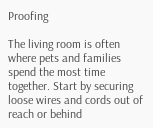Proofing

The living room is often where pets and families spend the most time together. Start by securing loose wires and cords out of reach or behind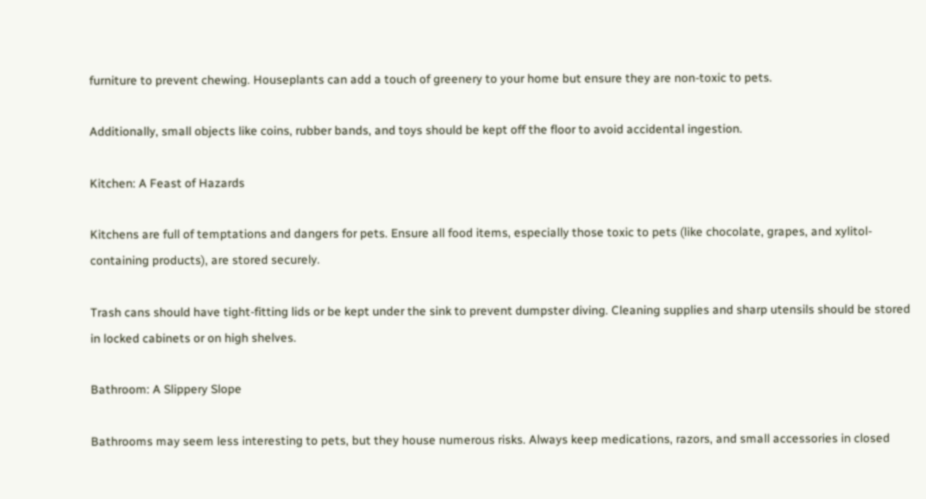furniture to prevent chewing. Houseplants can add a touch of greenery to your home but ensure they are non-toxic to pets.

Additionally, small objects like coins, rubber bands, and toys should be kept off the floor to avoid accidental ingestion.

Kitchen: A Feast of Hazards

Kitchens are full of temptations and dangers for pets. Ensure all food items, especially those toxic to pets (like chocolate, grapes, and xylitol-containing products), are stored securely.

Trash cans should have tight-fitting lids or be kept under the sink to prevent dumpster diving. Cleaning supplies and sharp utensils should be stored in locked cabinets or on high shelves.

Bathroom: A Slippery Slope

Bathrooms may seem less interesting to pets, but they house numerous risks. Always keep medications, razors, and small accessories in closed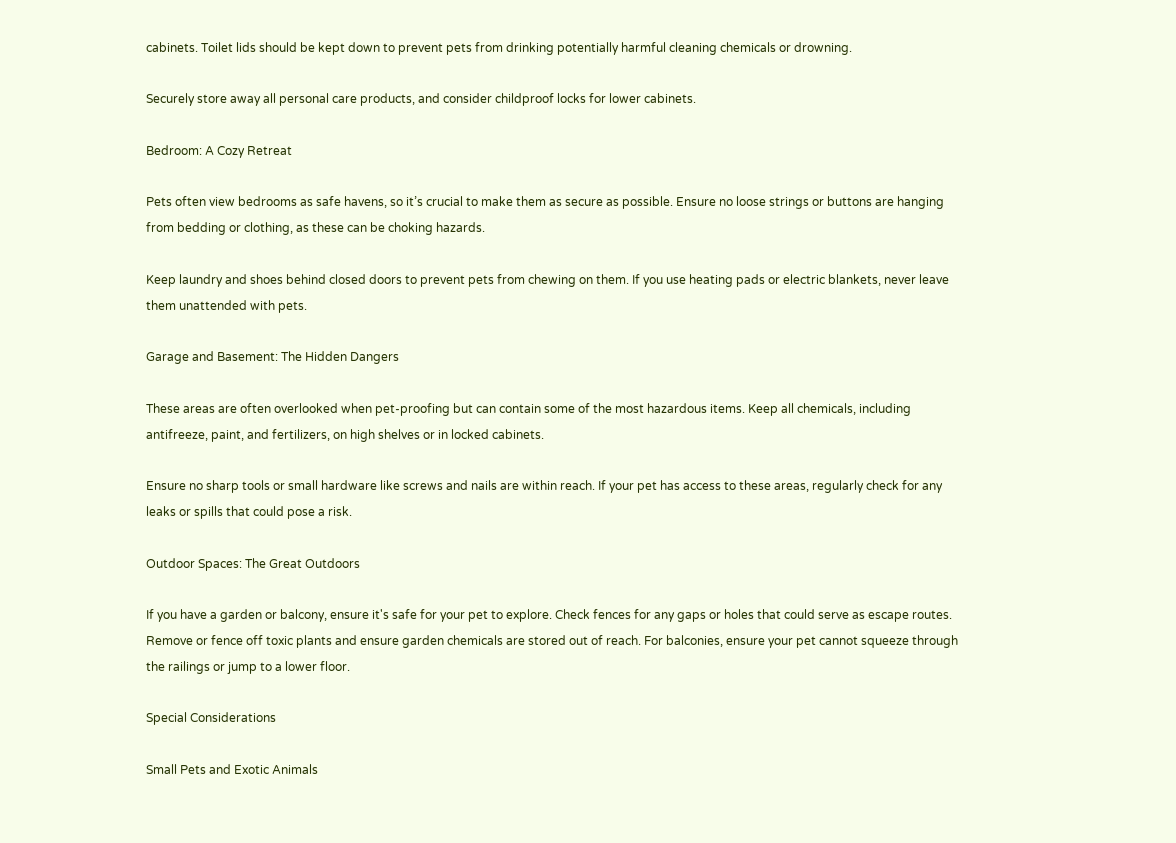cabinets. Toilet lids should be kept down to prevent pets from drinking potentially harmful cleaning chemicals or drowning.

Securely store away all personal care products, and consider childproof locks for lower cabinets.

Bedroom: A Cozy Retreat

Pets often view bedrooms as safe havens, so it’s crucial to make them as secure as possible. Ensure no loose strings or buttons are hanging from bedding or clothing, as these can be choking hazards.

Keep laundry and shoes behind closed doors to prevent pets from chewing on them. If you use heating pads or electric blankets, never leave them unattended with pets.

Garage and Basement: The Hidden Dangers

These areas are often overlooked when pet-proofing but can contain some of the most hazardous items. Keep all chemicals, including antifreeze, paint, and fertilizers, on high shelves or in locked cabinets.

Ensure no sharp tools or small hardware like screws and nails are within reach. If your pet has access to these areas, regularly check for any leaks or spills that could pose a risk.

Outdoor Spaces: The Great Outdoors

If you have a garden or balcony, ensure it's safe for your pet to explore. Check fences for any gaps or holes that could serve as escape routes. Remove or fence off toxic plants and ensure garden chemicals are stored out of reach. For balconies, ensure your pet cannot squeeze through the railings or jump to a lower floor.

Special Considerations

Small Pets and Exotic Animals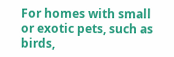For homes with small or exotic pets, such as birds,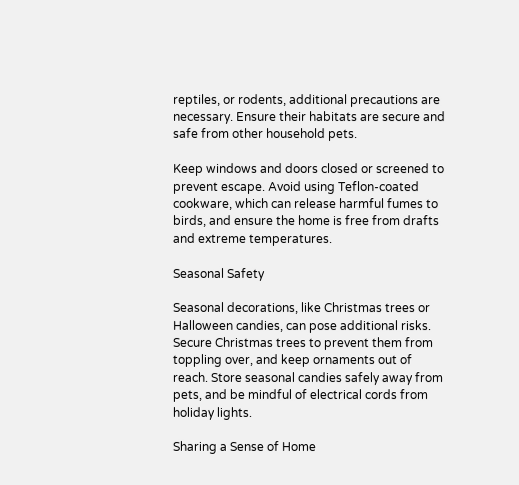reptiles, or rodents, additional precautions are necessary. Ensure their habitats are secure and safe from other household pets.

Keep windows and doors closed or screened to prevent escape. Avoid using Teflon-coated cookware, which can release harmful fumes to birds, and ensure the home is free from drafts and extreme temperatures.

Seasonal Safety

Seasonal decorations, like Christmas trees or Halloween candies, can pose additional risks. Secure Christmas trees to prevent them from toppling over, and keep ornaments out of reach. Store seasonal candies safely away from pets, and be mindful of electrical cords from holiday lights.

Sharing a Sense of Home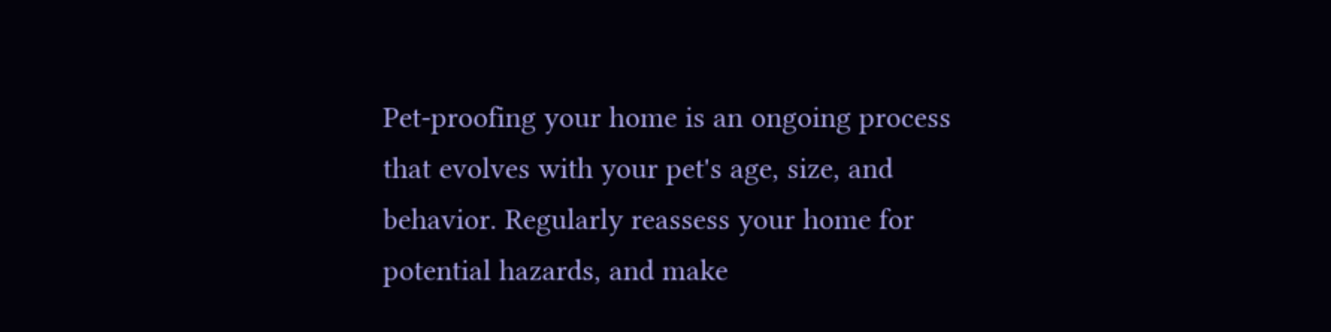Pet-proofing your home is an ongoing process that evolves with your pet's age, size, and behavior. Regularly reassess your home for potential hazards, and make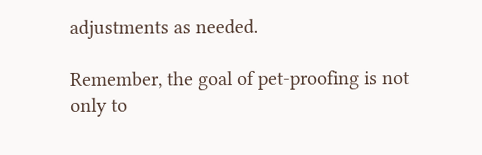adjustments as needed.

Remember, the goal of pet-proofing is not only to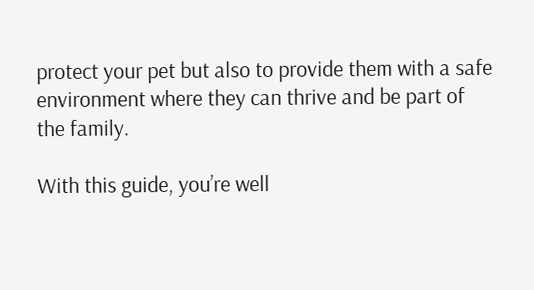protect your pet but also to provide them with a safe environment where they can thrive and be part of the family.

With this guide, you’re well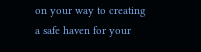on your way to creating a safe haven for your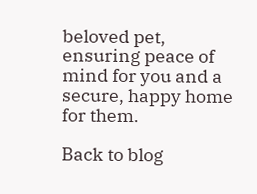beloved pet, ensuring peace of mind for you and a secure, happy home for them.

Back to blog